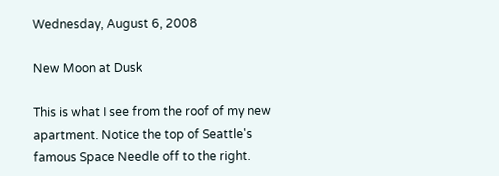Wednesday, August 6, 2008

New Moon at Dusk

This is what I see from the roof of my new apartment. Notice the top of Seattle's famous Space Needle off to the right.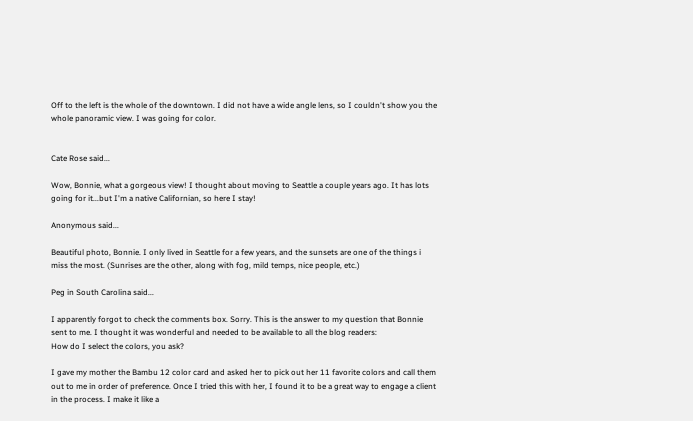Off to the left is the whole of the downtown. I did not have a wide angle lens, so I couldn't show you the whole panoramic view. I was going for color.


Cate Rose said...

Wow, Bonnie, what a gorgeous view! I thought about moving to Seattle a couple years ago. It has lots going for it...but I'm a native Californian, so here I stay!

Anonymous said...

Beautiful photo, Bonnie. I only lived in Seattle for a few years, and the sunsets are one of the things i miss the most. (Sunrises are the other, along with fog, mild temps, nice people, etc.)

Peg in South Carolina said...

I apparently forgot to check the comments box. Sorry. This is the answer to my question that Bonnie sent to me. I thought it was wonderful and needed to be available to all the blog readers:
How do I select the colors, you ask?

I gave my mother the Bambu 12 color card and asked her to pick out her 11 favorite colors and call them out to me in order of preference. Once I tried this with her, I found it to be a great way to engage a client in the process. I make it like a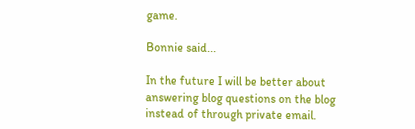game.

Bonnie said...

In the future I will be better about answering blog questions on the blog instead of through private email.